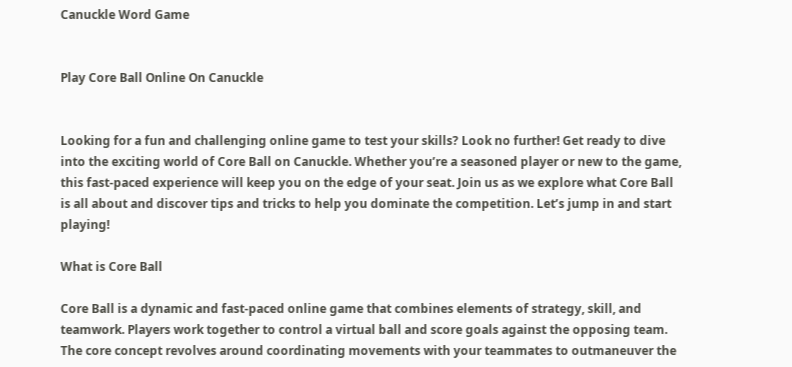Canuckle Word Game


Play Core Ball Online On Canuckle


Looking for a fun and challenging online game to test your skills? Look no further! Get ready to dive into the exciting world of Core Ball on Canuckle. Whether you’re a seasoned player or new to the game, this fast-paced experience will keep you on the edge of your seat. Join us as we explore what Core Ball is all about and discover tips and tricks to help you dominate the competition. Let’s jump in and start playing!

What is Core Ball

Core Ball is a dynamic and fast-paced online game that combines elements of strategy, skill, and teamwork. Players work together to control a virtual ball and score goals against the opposing team. The core concept revolves around coordinating movements with your teammates to outmaneuver the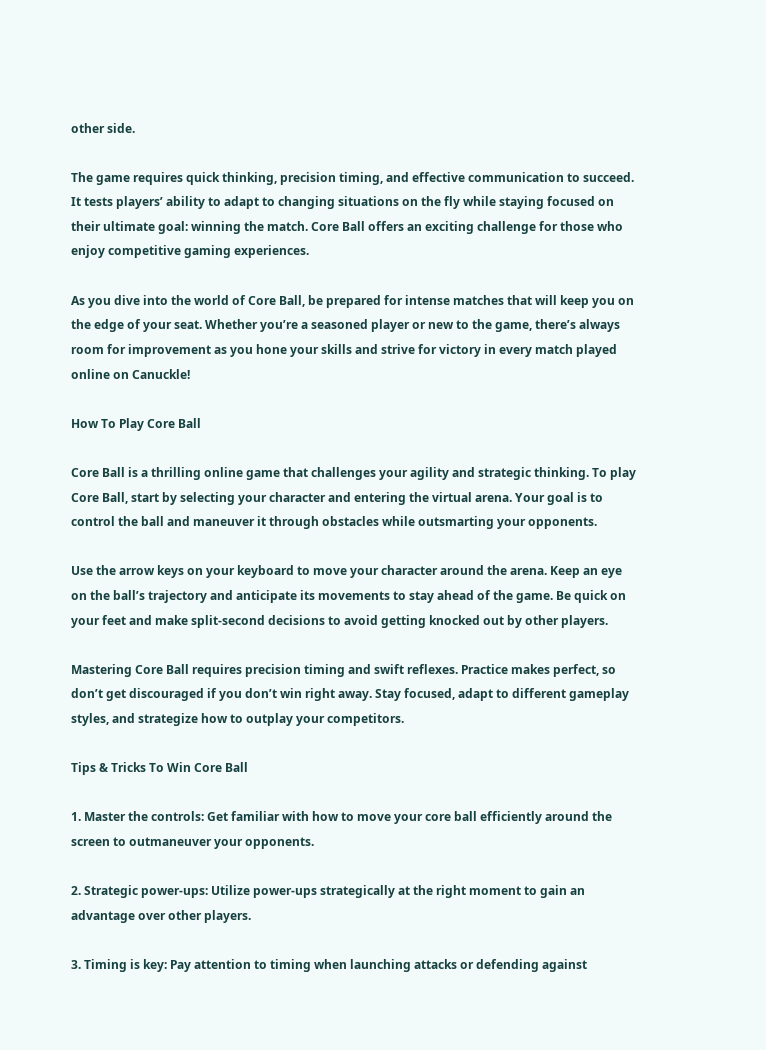other side.

The game requires quick thinking, precision timing, and effective communication to succeed. It tests players’ ability to adapt to changing situations on the fly while staying focused on their ultimate goal: winning the match. Core Ball offers an exciting challenge for those who enjoy competitive gaming experiences.

As you dive into the world of Core Ball, be prepared for intense matches that will keep you on the edge of your seat. Whether you’re a seasoned player or new to the game, there’s always room for improvement as you hone your skills and strive for victory in every match played online on Canuckle!

How To Play Core Ball

Core Ball is a thrilling online game that challenges your agility and strategic thinking. To play Core Ball, start by selecting your character and entering the virtual arena. Your goal is to control the ball and maneuver it through obstacles while outsmarting your opponents.

Use the arrow keys on your keyboard to move your character around the arena. Keep an eye on the ball’s trajectory and anticipate its movements to stay ahead of the game. Be quick on your feet and make split-second decisions to avoid getting knocked out by other players.

Mastering Core Ball requires precision timing and swift reflexes. Practice makes perfect, so don’t get discouraged if you don’t win right away. Stay focused, adapt to different gameplay styles, and strategize how to outplay your competitors.

Tips & Tricks To Win Core Ball

1. Master the controls: Get familiar with how to move your core ball efficiently around the screen to outmaneuver your opponents.

2. Strategic power-ups: Utilize power-ups strategically at the right moment to gain an advantage over other players.

3. Timing is key: Pay attention to timing when launching attacks or defending against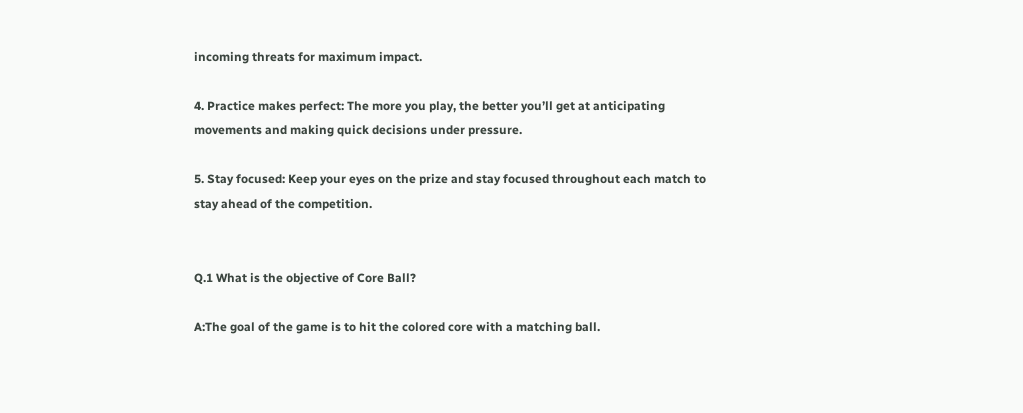incoming threats for maximum impact.

4. Practice makes perfect: The more you play, the better you’ll get at anticipating movements and making quick decisions under pressure.

5. Stay focused: Keep your eyes on the prize and stay focused throughout each match to stay ahead of the competition.


Q.1 What is the objective of Core Ball?

A:The goal of the game is to hit the colored core with a matching ball.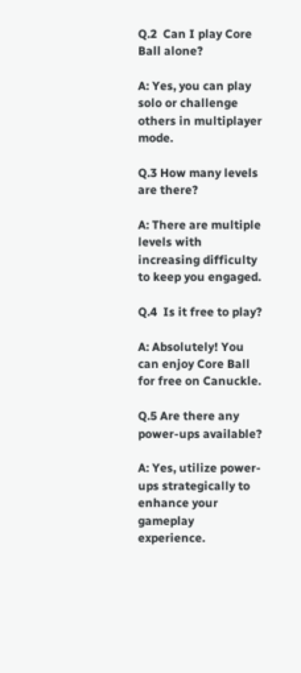Q.2  Can I play Core Ball alone?

A: Yes, you can play solo or challenge others in multiplayer mode.

Q.3 How many levels are there?

A: There are multiple levels with increasing difficulty to keep you engaged.

Q.4  Is it free to play?

A: Absolutely! You can enjoy Core Ball for free on Canuckle.

Q.5 Are there any power-ups available?

A: Yes, utilize power-ups strategically to enhance your gameplay experience.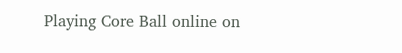Playing Core Ball online on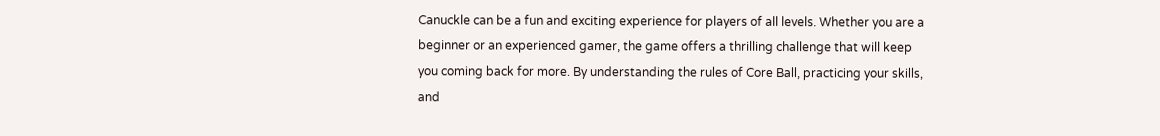Canuckle can be a fun and exciting experience for players of all levels. Whether you are a beginner or an experienced gamer, the game offers a thrilling challenge that will keep you coming back for more. By understanding the rules of Core Ball, practicing your skills, and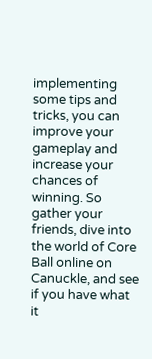implementing some tips and tricks, you can improve your gameplay and increase your chances of winning. So gather your friends, dive into the world of Core Ball online on Canuckle, and see if you have what it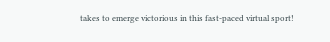takes to emerge victorious in this fast-paced virtual sport!